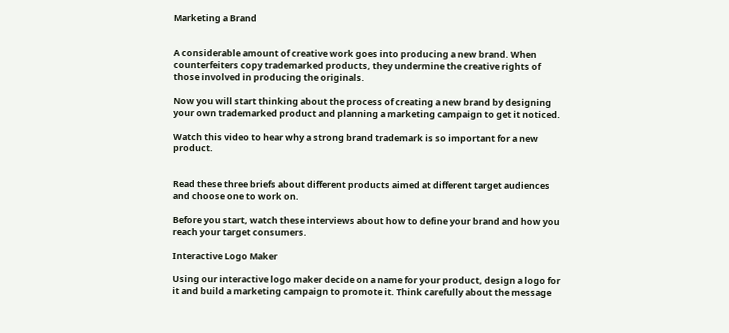Marketing a Brand


A considerable amount of creative work goes into producing a new brand. When counterfeiters copy trademarked products, they undermine the creative rights of those involved in producing the originals.

Now you will start thinking about the process of creating a new brand by designing your own trademarked product and planning a marketing campaign to get it noticed.

Watch this video to hear why a strong brand trademark is so important for a new product.


Read these three briefs about different products aimed at different target audiences and choose one to work on.

Before you start, watch these interviews about how to define your brand and how you reach your target consumers.

Interactive Logo Maker

Using our interactive logo maker decide on a name for your product, design a logo for it and build a marketing campaign to promote it. Think carefully about the message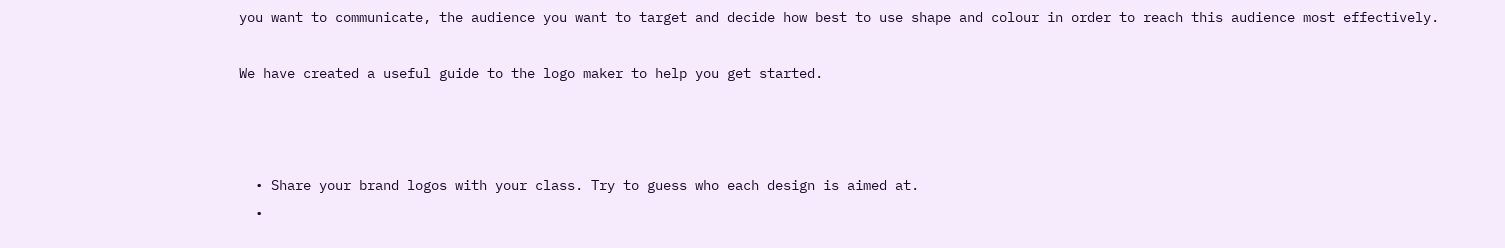you want to communicate, the audience you want to target and decide how best to use shape and colour in order to reach this audience most effectively.

We have created a useful guide to the logo maker to help you get started.



  • Share your brand logos with your class. Try to guess who each design is aimed at.
  •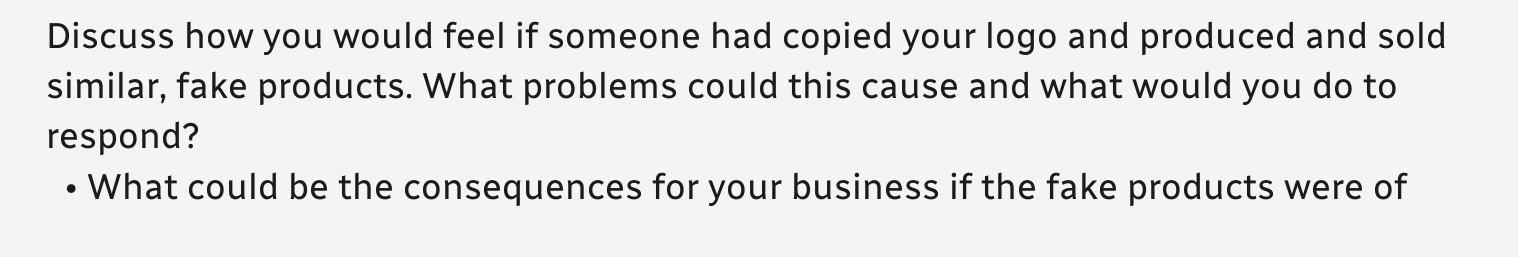Discuss how you would feel if someone had copied your logo and produced and sold similar, fake products. What problems could this cause and what would you do to respond?
  • What could be the consequences for your business if the fake products were of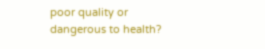poor quality or dangerous to health?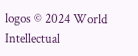logos © 2024 World Intellectual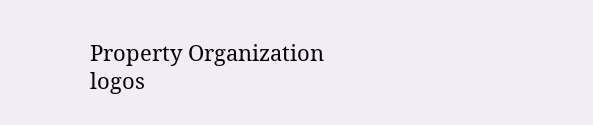Property Organization logos